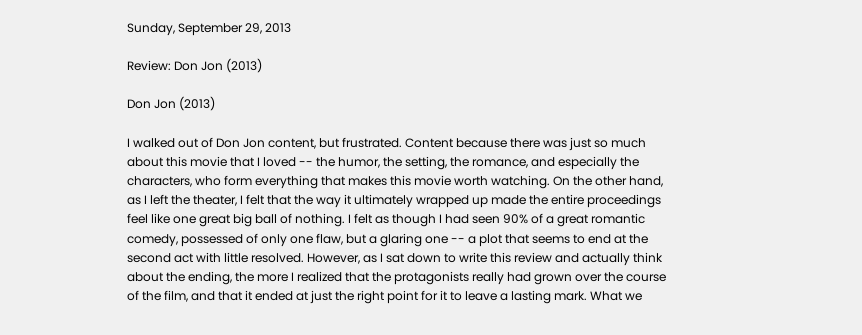Sunday, September 29, 2013

Review: Don Jon (2013)

Don Jon (2013)

I walked out of Don Jon content, but frustrated. Content because there was just so much about this movie that I loved -- the humor, the setting, the romance, and especially the characters, who form everything that makes this movie worth watching. On the other hand, as I left the theater, I felt that the way it ultimately wrapped up made the entire proceedings feel like one great big ball of nothing. I felt as though I had seen 90% of a great romantic comedy, possessed of only one flaw, but a glaring one -- a plot that seems to end at the second act with little resolved. However, as I sat down to write this review and actually think about the ending, the more I realized that the protagonists really had grown over the course of the film, and that it ended at just the right point for it to leave a lasting mark. What we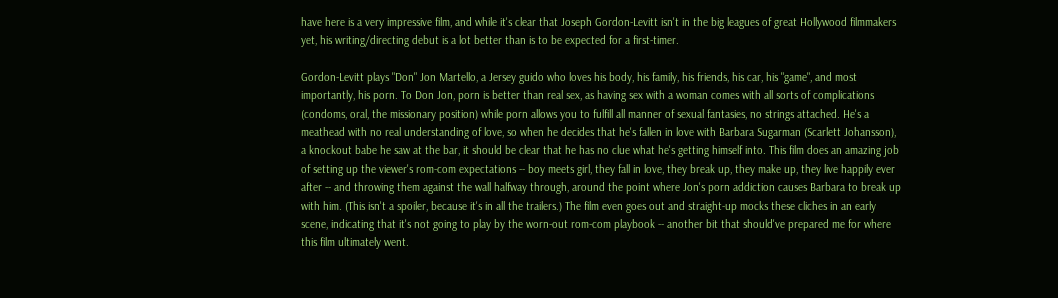have here is a very impressive film, and while it's clear that Joseph Gordon-Levitt isn't in the big leagues of great Hollywood filmmakers yet, his writing/directing debut is a lot better than is to be expected for a first-timer.

Gordon-Levitt plays "Don" Jon Martello, a Jersey guido who loves his body, his family, his friends, his car, his "game", and most importantly, his porn. To Don Jon, porn is better than real sex, as having sex with a woman comes with all sorts of complications (condoms, oral, the missionary position) while porn allows you to fulfill all manner of sexual fantasies, no strings attached. He's a meathead with no real understanding of love, so when he decides that he's fallen in love with Barbara Sugarman (Scarlett Johansson), a knockout babe he saw at the bar, it should be clear that he has no clue what he's getting himself into. This film does an amazing job of setting up the viewer's rom-com expectations -- boy meets girl, they fall in love, they break up, they make up, they live happily ever after -- and throwing them against the wall halfway through, around the point where Jon's porn addiction causes Barbara to break up with him. (This isn't a spoiler, because it's in all the trailers.) The film even goes out and straight-up mocks these cliches in an early scene, indicating that it's not going to play by the worn-out rom-com playbook -- another bit that should've prepared me for where this film ultimately went.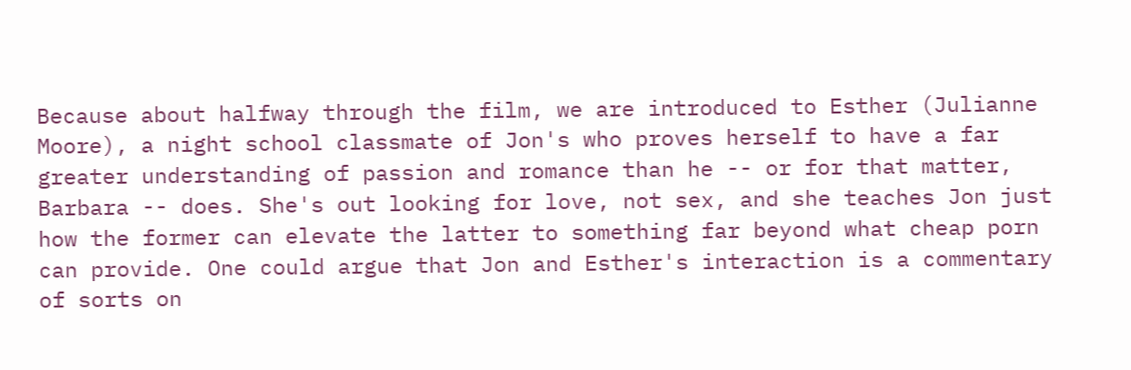Because about halfway through the film, we are introduced to Esther (Julianne Moore), a night school classmate of Jon's who proves herself to have a far greater understanding of passion and romance than he -- or for that matter, Barbara -- does. She's out looking for love, not sex, and she teaches Jon just how the former can elevate the latter to something far beyond what cheap porn can provide. One could argue that Jon and Esther's interaction is a commentary of sorts on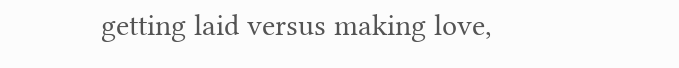getting laid versus making love,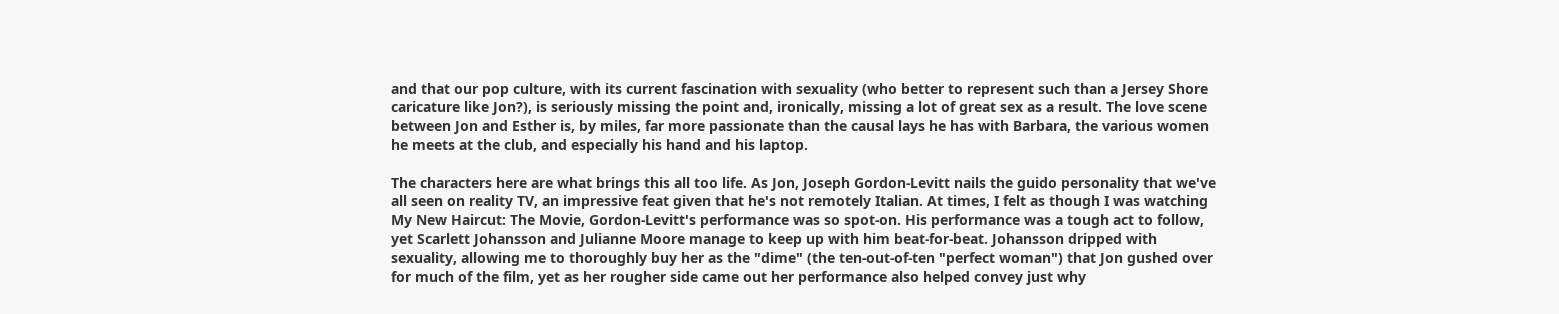and that our pop culture, with its current fascination with sexuality (who better to represent such than a Jersey Shore caricature like Jon?), is seriously missing the point and, ironically, missing a lot of great sex as a result. The love scene between Jon and Esther is, by miles, far more passionate than the causal lays he has with Barbara, the various women he meets at the club, and especially his hand and his laptop.

The characters here are what brings this all too life. As Jon, Joseph Gordon-Levitt nails the guido personality that we've all seen on reality TV, an impressive feat given that he's not remotely Italian. At times, I felt as though I was watching My New Haircut: The Movie, Gordon-Levitt's performance was so spot-on. His performance was a tough act to follow, yet Scarlett Johansson and Julianne Moore manage to keep up with him beat-for-beat. Johansson dripped with sexuality, allowing me to thoroughly buy her as the "dime" (the ten-out-of-ten "perfect woman") that Jon gushed over for much of the film, yet as her rougher side came out her performance also helped convey just why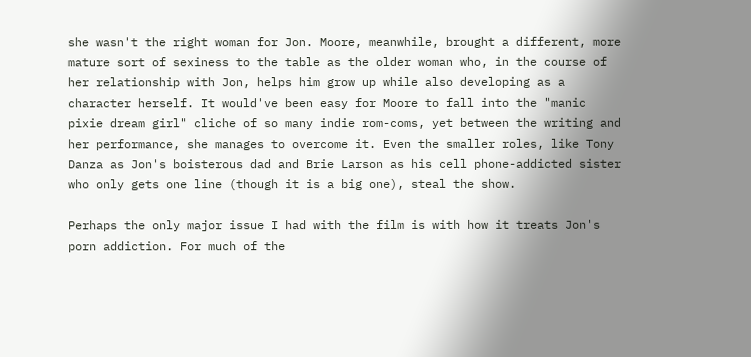she wasn't the right woman for Jon. Moore, meanwhile, brought a different, more mature sort of sexiness to the table as the older woman who, in the course of her relationship with Jon, helps him grow up while also developing as a character herself. It would've been easy for Moore to fall into the "manic pixie dream girl" cliche of so many indie rom-coms, yet between the writing and her performance, she manages to overcome it. Even the smaller roles, like Tony Danza as Jon's boisterous dad and Brie Larson as his cell phone-addicted sister who only gets one line (though it is a big one), steal the show.

Perhaps the only major issue I had with the film is with how it treats Jon's porn addiction. For much of the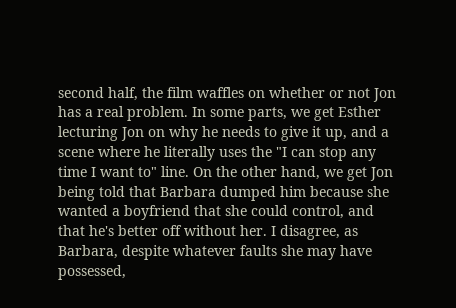second half, the film waffles on whether or not Jon has a real problem. In some parts, we get Esther lecturing Jon on why he needs to give it up, and a scene where he literally uses the "I can stop any time I want to" line. On the other hand, we get Jon being told that Barbara dumped him because she wanted a boyfriend that she could control, and that he's better off without her. I disagree, as Barbara, despite whatever faults she may have possessed,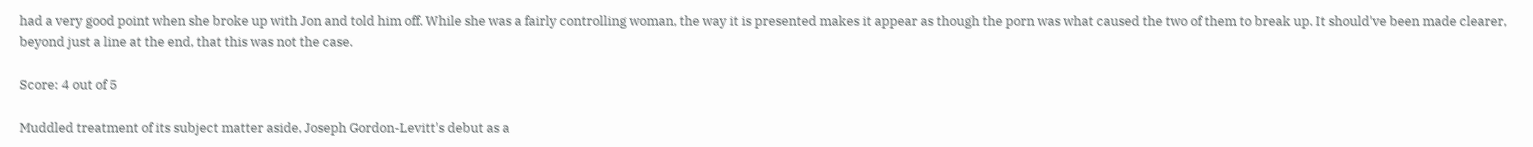had a very good point when she broke up with Jon and told him off. While she was a fairly controlling woman, the way it is presented makes it appear as though the porn was what caused the two of them to break up. It should've been made clearer, beyond just a line at the end, that this was not the case.

Score: 4 out of 5

Muddled treatment of its subject matter aside, Joseph Gordon-Levitt's debut as a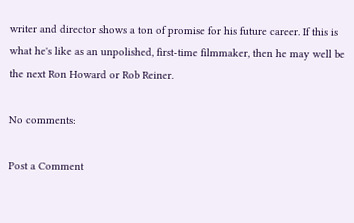writer and director shows a ton of promise for his future career. If this is what he's like as an unpolished, first-time filmmaker, then he may well be the next Ron Howard or Rob Reiner.

No comments:

Post a Comment